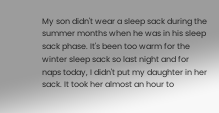My son didn't wear a sleep sack during the summer months when he was in his sleep sack phase. It's been too warm for the winter sleep sack so last night and for naps today, I didn't put my daughter in her sack. It took her almost an hour to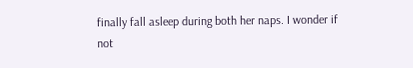finally fall asleep during both her naps. I wonder if not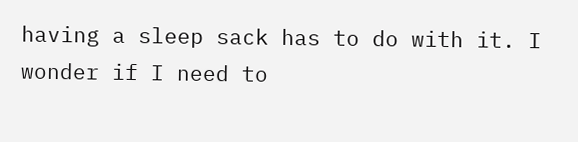having a sleep sack has to do with it. I wonder if I need to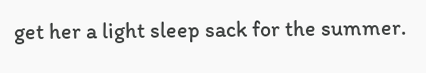get her a light sleep sack for the summer.